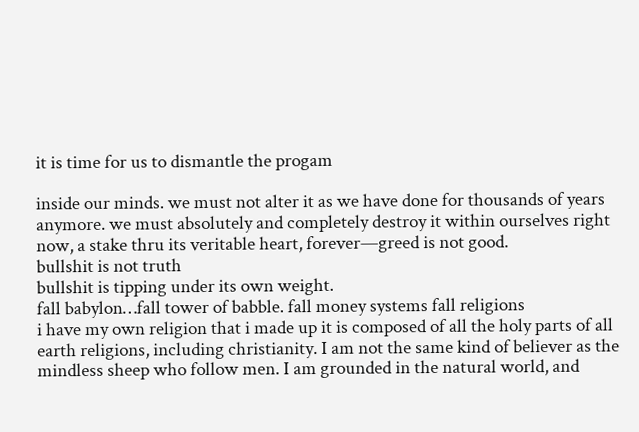it is time for us to dismantle the progam

inside our minds. we must not alter it as we have done for thousands of years anymore. we must absolutely and completely destroy it within ourselves right now, a stake thru its veritable heart, forever—greed is not good.
bullshit is not truth
bullshit is tipping under its own weight.
fall babylon…fall tower of babble. fall money systems fall religions
i have my own religion that i made up it is composed of all the holy parts of all earth religions, including christianity. I am not the same kind of believer as the mindless sheep who follow men. I am grounded in the natural world, and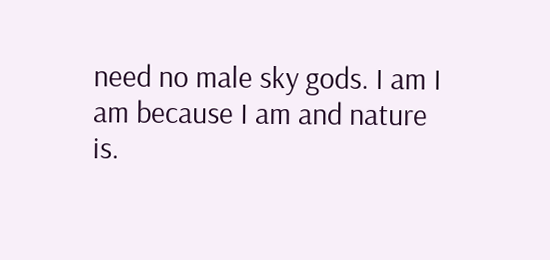need no male sky gods. I am I am because I am and nature is.